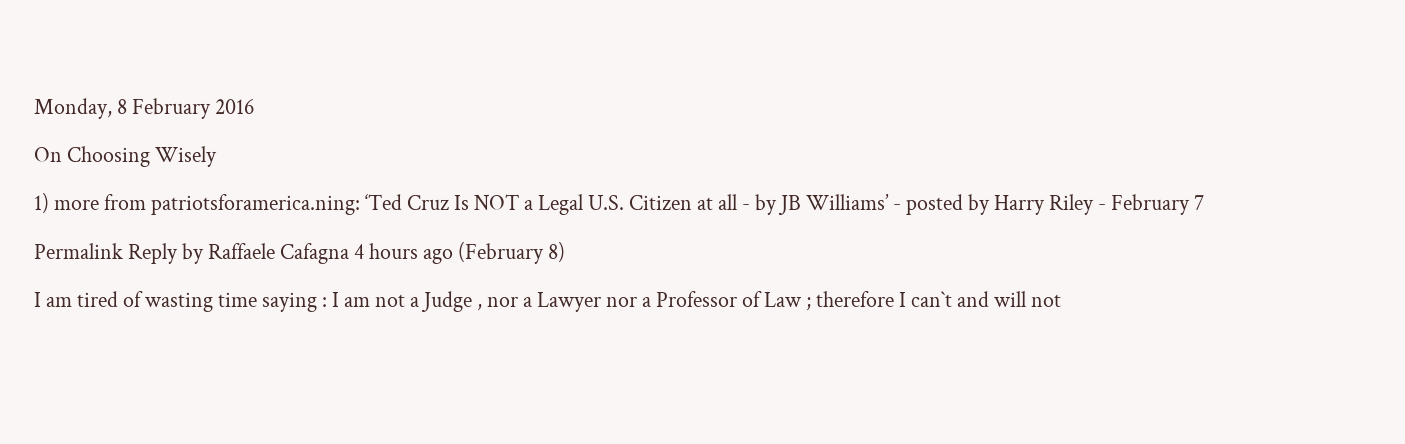Monday, 8 February 2016

On Choosing Wisely

1) more from patriotsforamerica.ning: ‘Ted Cruz Is NOT a Legal U.S. Citizen at all - by JB Williams’ - posted by Harry Riley - February 7

Permalink Reply by Raffaele Cafagna 4 hours ago (February 8)

I am tired of wasting time saying : I am not a Judge , nor a Lawyer nor a Professor of Law ; therefore I can`t and will not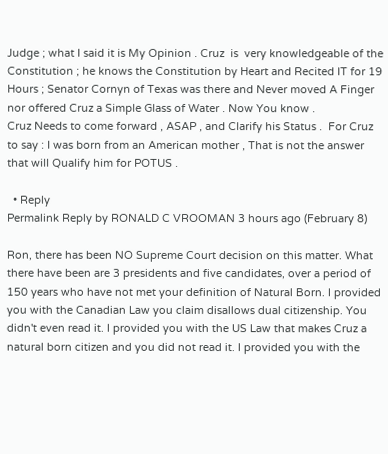Judge ; what I said it is My Opinion . Cruz  is  very knowledgeable of the  Constitution ; he knows the Constitution by Heart and Recited IT for 19 Hours ; Senator Cornyn of Texas was there and Never moved A Finger nor offered Cruz a Simple Glass of Water . Now You know .
Cruz Needs to come forward , ASAP , and Clarify his Status .  For Cruz to say : I was born from an American mother , That is not the answer that will Qualify him for POTUS .

  • Reply
Permalink Reply by RONALD C VROOMAN 3 hours ago (February 8)

Ron, there has been NO Supreme Court decision on this matter. What there have been are 3 presidents and five candidates, over a period of 150 years who have not met your definition of Natural Born. I provided you with the Canadian Law you claim disallows dual citizenship. You didn't even read it. I provided you with the US Law that makes Cruz a natural born citizen and you did not read it. I provided you with the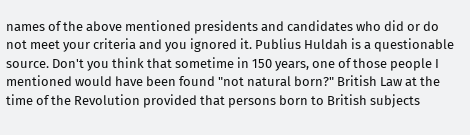names of the above mentioned presidents and candidates who did or do not meet your criteria and you ignored it. Publius Huldah is a questionable source. Don't you think that sometime in 150 years, one of those people I mentioned would have been found "not natural born?" British Law at the time of the Revolution provided that persons born to British subjects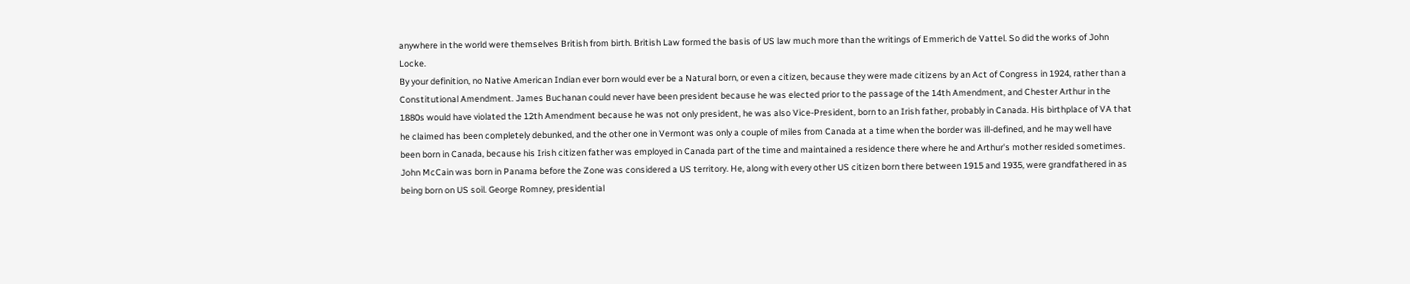anywhere in the world were themselves British from birth. British Law formed the basis of US law much more than the writings of Emmerich de Vattel. So did the works of John Locke.
By your definition, no Native American Indian ever born would ever be a Natural born, or even a citizen, because they were made citizens by an Act of Congress in 1924, rather than a Constitutional Amendment. James Buchanan could never have been president because he was elected prior to the passage of the 14th Amendment, and Chester Arthur in the 1880s would have violated the 12th Amendment because he was not only president, he was also Vice-President, born to an Irish father, probably in Canada. His birthplace of VA that he claimed has been completely debunked, and the other one in Vermont was only a couple of miles from Canada at a time when the border was ill-defined, and he may well have been born in Canada, because his Irish citizen father was employed in Canada part of the time and maintained a residence there where he and Arthur's mother resided sometimes. John McCain was born in Panama before the Zone was considered a US territory. He, along with every other US citizen born there between 1915 and 1935, were grandfathered in as being born on US soil. George Romney, presidential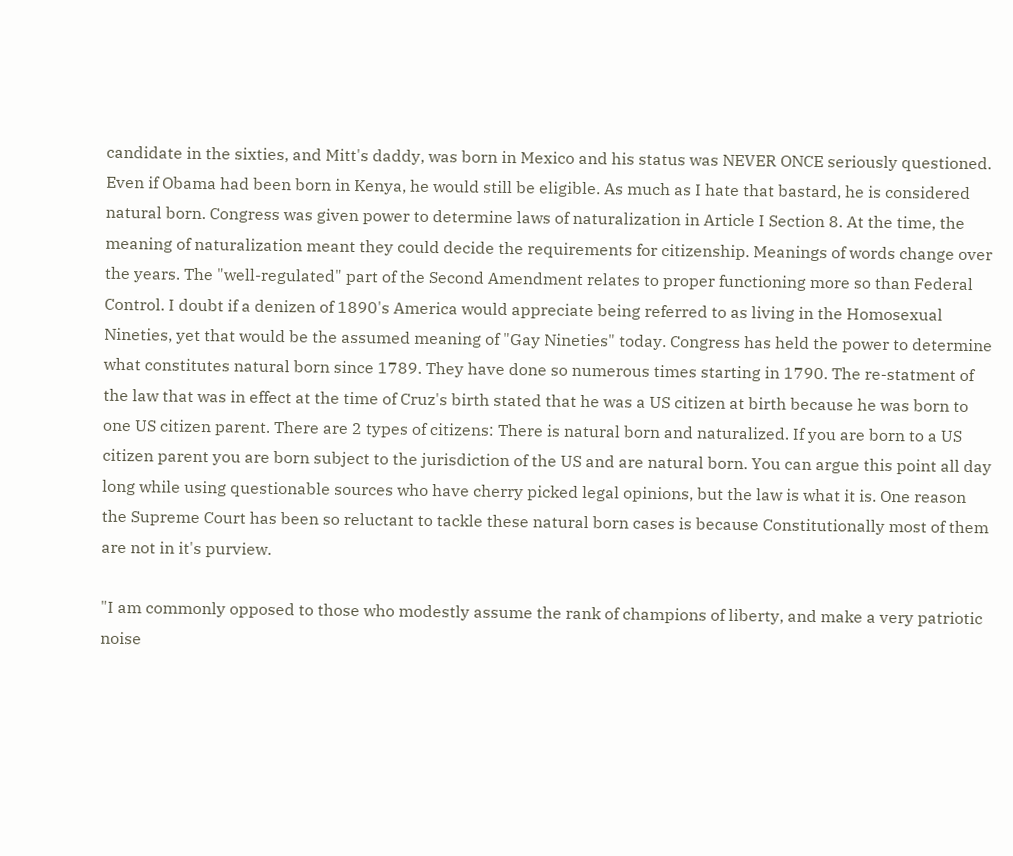candidate in the sixties, and Mitt's daddy, was born in Mexico and his status was NEVER ONCE seriously questioned. Even if Obama had been born in Kenya, he would still be eligible. As much as I hate that bastard, he is considered natural born. Congress was given power to determine laws of naturalization in Article I Section 8. At the time, the meaning of naturalization meant they could decide the requirements for citizenship. Meanings of words change over the years. The "well-regulated" part of the Second Amendment relates to proper functioning more so than Federal Control. I doubt if a denizen of 1890's America would appreciate being referred to as living in the Homosexual Nineties, yet that would be the assumed meaning of "Gay Nineties" today. Congress has held the power to determine what constitutes natural born since 1789. They have done so numerous times starting in 1790. The re-statment of the law that was in effect at the time of Cruz's birth stated that he was a US citizen at birth because he was born to one US citizen parent. There are 2 types of citizens: There is natural born and naturalized. If you are born to a US citizen parent you are born subject to the jurisdiction of the US and are natural born. You can argue this point all day long while using questionable sources who have cherry picked legal opinions, but the law is what it is. One reason the Supreme Court has been so reluctant to tackle these natural born cases is because Constitutionally most of them are not in it's purview.

"I am commonly opposed to those who modestly assume the rank of champions of liberty, and make a very patriotic noise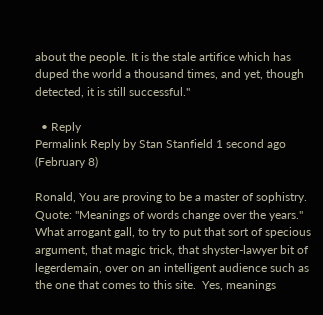about the people. It is the stale artifice which has duped the world a thousand times, and yet, though detected, it is still successful."

  • Reply
Permalink Reply by Stan Stanfield 1 second ago (February 8)

Ronald, You are proving to be a master of sophistry.  Quote: "Meanings of words change over the years."  What arrogant gall, to try to put that sort of specious argument, that magic trick, that shyster-lawyer bit of legerdemain, over on an intelligent audience such as the one that comes to this site.  Yes, meanings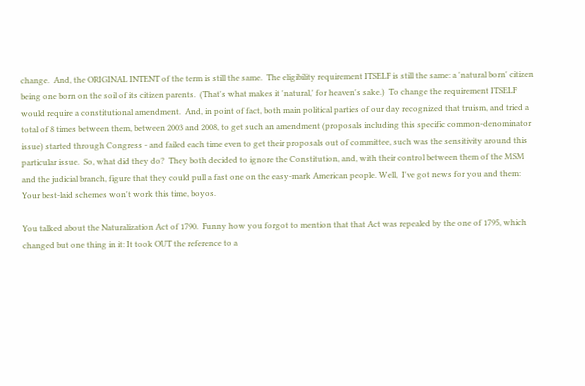change.  And, the ORIGINAL INTENT of the term is still the same.  The eligibility requirement ITSELF is still the same: a 'natural born' citizen being one born on the soil of its citizen parents.  (That's what makes it 'natural,' for heaven's sake.)  To change the requirement ITSELF would require a constitutional amendment.  And, in point of fact, both main political parties of our day recognized that truism, and tried a total of 8 times between them, between 2003 and 2008, to get such an amendment (proposals including this specific common-denominator issue) started through Congress - and failed each time even to get their proposals out of committee, such was the sensitivity around this particular issue.  So, what did they do?  They both decided to ignore the Constitution, and, with their control between them of the MSM and the judicial branch, figure that they could pull a fast one on the easy-mark American people. Well,  I've got news for you and them: Your best-laid schemes won't work this time, boyos.

You talked about the Naturalization Act of 1790.  Funny how you forgot to mention that that Act was repealed by the one of 1795, which changed but one thing in it: It took OUT the reference to a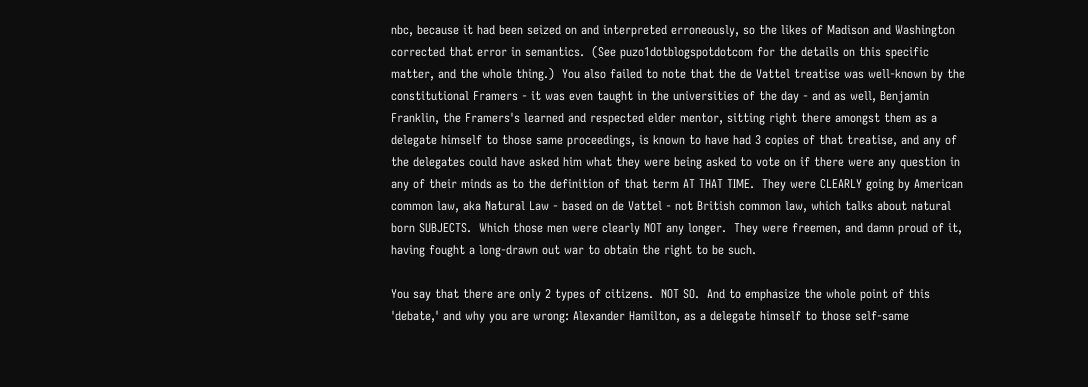nbc, because it had been seized on and interpreted erroneously, so the likes of Madison and Washington corrected that error in semantics.  (See puzo1dotblogspotdotcom for the details on this specific matter, and the whole thing.)  You also failed to note that the de Vattel treatise was well-known by the constitutional Framers - it was even taught in the universities of the day - and as well, Benjamin Franklin, the Framers's learned and respected elder mentor, sitting right there amongst them as a delegate himself to those same proceedings, is known to have had 3 copies of that treatise, and any of the delegates could have asked him what they were being asked to vote on if there were any question in any of their minds as to the definition of that term AT THAT TIME.  They were CLEARLY going by American common law, aka Natural Law - based on de Vattel - not British common law, which talks about natural born SUBJECTS.  Which those men were clearly NOT any longer.  They were freemen, and damn proud of it, having fought a long-drawn out war to obtain the right to be such.

You say that there are only 2 types of citizens.  NOT SO.  And to emphasize the whole point of this 'debate,' and why you are wrong: Alexander Hamilton, as a delegate himself to those self-same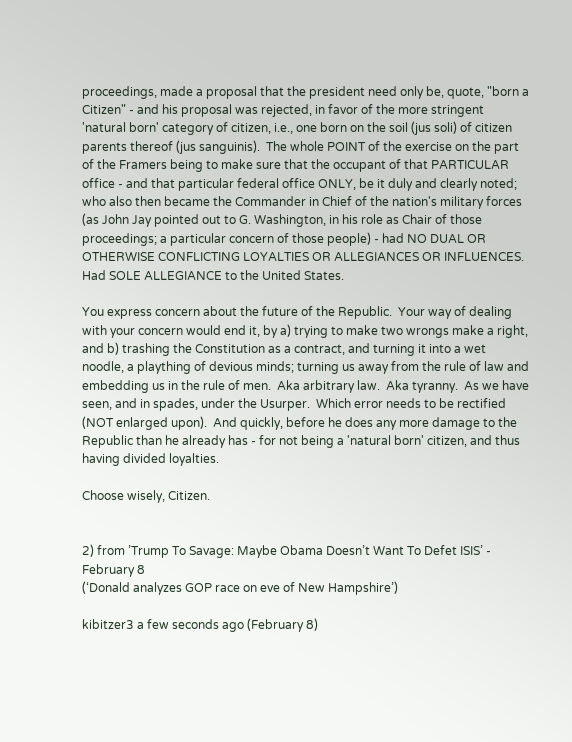proceedings, made a proposal that the president need only be, quote, "born a Citizen" - and his proposal was rejected, in favor of the more stringent 'natural born' category of citizen, i.e., one born on the soil (jus soli) of citizen parents thereof (jus sanguinis).  The whole POINT of the exercise on the part of the Framers being to make sure that the occupant of that PARTICULAR office - and that particular federal office ONLY, be it duly and clearly noted; who also then became the Commander in Chief of the nation's military forces (as John Jay pointed out to G. Washington, in his role as Chair of those proceedings; a particular concern of those people) - had NO DUAL OR OTHERWISE CONFLICTING LOYALTIES OR ALLEGIANCES OR INFLUENCES.  Had SOLE ALLEGIANCE to the United States.

You express concern about the future of the Republic.  Your way of dealing with your concern would end it, by a) trying to make two wrongs make a right, and b) trashing the Constitution as a contract, and turning it into a wet noodle, a plaything of devious minds; turning us away from the rule of law and embedding us in the rule of men.  Aka arbitrary law.  Aka tyranny.  As we have seen, and in spades, under the Usurper.  Which error needs to be rectified (NOT enlarged upon).  And quickly, before he does any more damage to the Republic than he already has - for not being a 'natural born' citizen, and thus having divided loyalties.

Choose wisely, Citizen.


2) from ’Trump To Savage: Maybe Obama Doesn’t Want To Defet ISIS’ - February 8
(‘Donald analyzes GOP race on eve of New Hampshire’)

kibitzer3 a few seconds ago (February 8)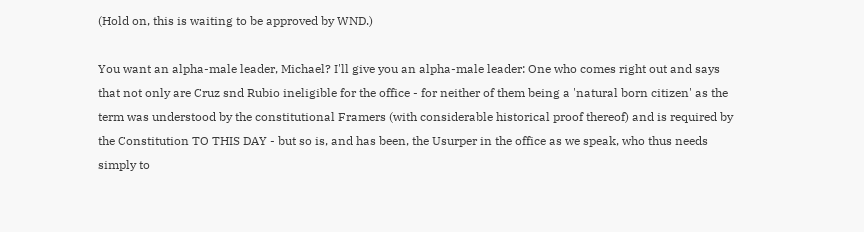(Hold on, this is waiting to be approved by WND.)

You want an alpha-male leader, Michael? I'll give you an alpha-male leader: One who comes right out and says that not only are Cruz snd Rubio ineligible for the office - for neither of them being a 'natural born citizen' as the term was understood by the constitutional Framers (with considerable historical proof thereof) and is required by the Constitution TO THIS DAY - but so is, and has been, the Usurper in the office as we speak, who thus needs simply to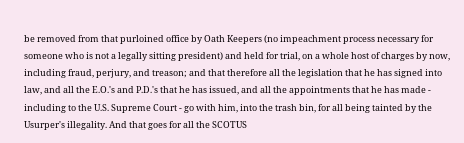be removed from that purloined office by Oath Keepers (no impeachment process necessary for someone who is not a legally sitting president) and held for trial, on a whole host of charges by now, including fraud, perjury, and treason; and that therefore all the legislation that he has signed into law, and all the E.O.'s and P.D.'s that he has issued, and all the appointments that he has made - including to the U.S. Supreme Court - go with him, into the trash bin, for all being tainted by the Usurper's illegality. And that goes for all the SCOTUS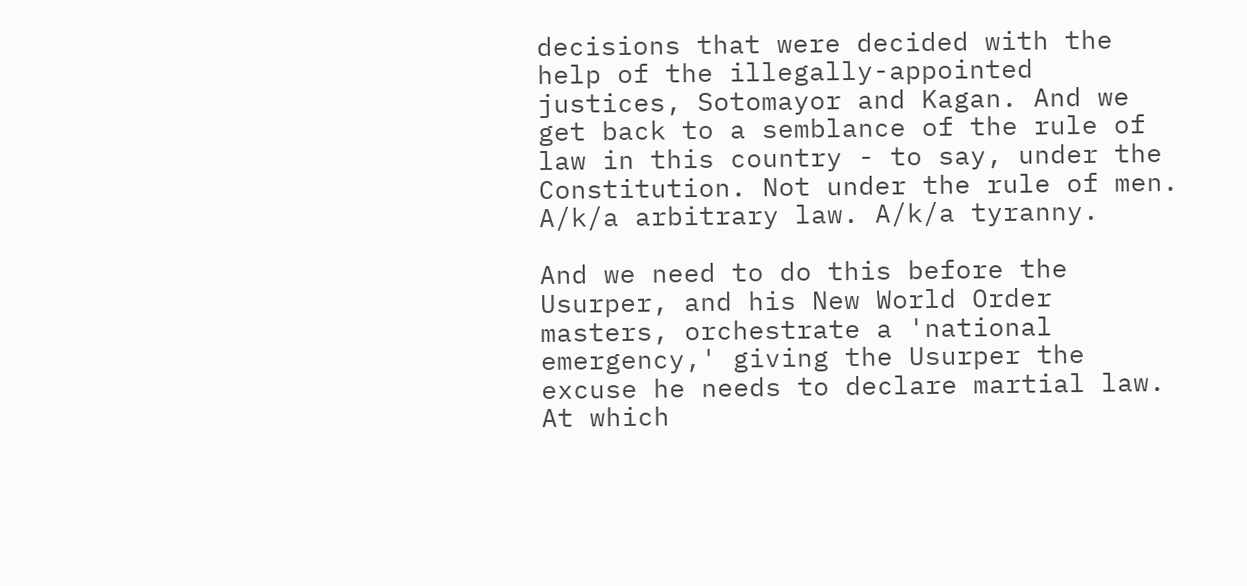decisions that were decided with the help of the illegally-appointed justices, Sotomayor and Kagan. And we get back to a semblance of the rule of law in this country - to say, under the Constitution. Not under the rule of men. A/k/a arbitrary law. A/k/a tyranny.

And we need to do this before the Usurper, and his New World Order masters, orchestrate a 'national emergency,' giving the Usurper the excuse he needs to declare martial law. At which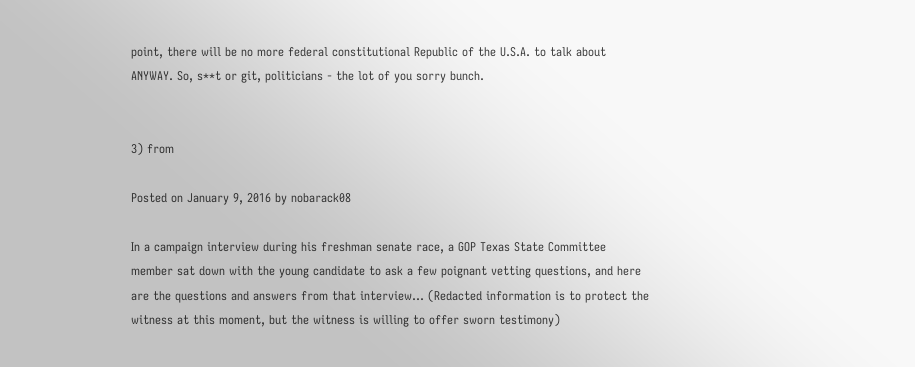point, there will be no more federal constitutional Republic of the U.S.A. to talk about ANYWAY. So, s**t or git, politicians - the lot of you sorry bunch.


3) from

Posted on January 9, 2016 by nobarack08

In a campaign interview during his freshman senate race, a GOP Texas State Committee member sat down with the young candidate to ask a few poignant vetting questions, and here are the questions and answers from that interview… (Redacted information is to protect the witness at this moment, but the witness is willing to offer sworn testimony)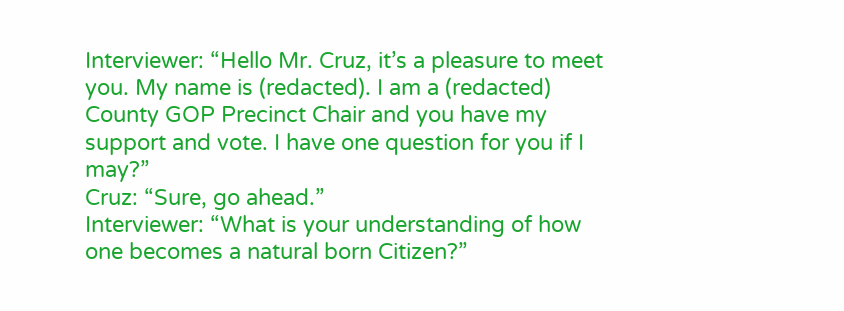Interviewer: “Hello Mr. Cruz, it’s a pleasure to meet you. My name is (redacted). I am a (redacted) County GOP Precinct Chair and you have my support and vote. I have one question for you if I may?”
Cruz: “Sure, go ahead.”
Interviewer: “What is your understanding of how one becomes a natural born Citizen?”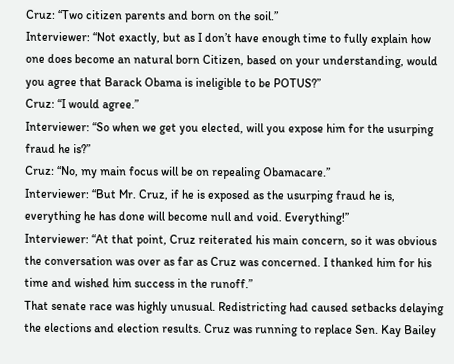Cruz: “Two citizen parents and born on the soil.”
Interviewer: “Not exactly, but as I don’t have enough time to fully explain how one does become an natural born Citizen, based on your understanding, would you agree that Barack Obama is ineligible to be POTUS?”
Cruz: “I would agree.”
Interviewer: “So when we get you elected, will you expose him for the usurping fraud he is?”
Cruz: “No, my main focus will be on repealing Obamacare.”
Interviewer: “But Mr. Cruz, if he is exposed as the usurping fraud he is, everything he has done will become null and void. Everything!”
Interviewer: “At that point, Cruz reiterated his main concern, so it was obvious the conversation was over as far as Cruz was concerned. I thanked him for his time and wished him success in the runoff.”
That senate race was highly unusual. Redistricting had caused setbacks delaying the elections and election results. Cruz was running to replace Sen. Kay Bailey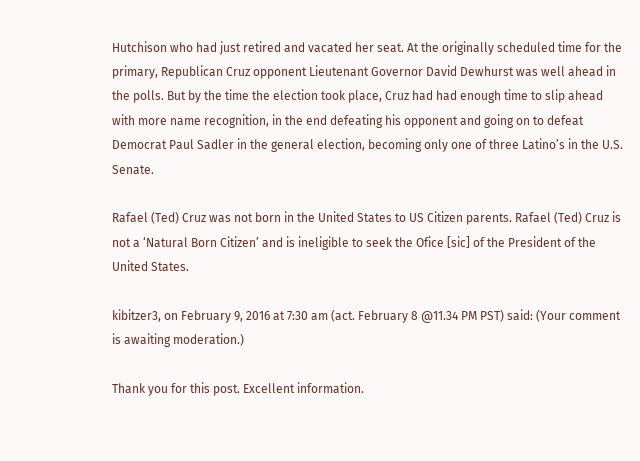Hutchison who had just retired and vacated her seat. At the originally scheduled time for the primary, Republican Cruz opponent Lieutenant Governor David Dewhurst was well ahead in the polls. But by the time the election took place, Cruz had had enough time to slip ahead with more name recognition, in the end defeating his opponent and going on to defeat Democrat Paul Sadler in the general election, becoming only one of three Latino’s in the U.S. Senate.

Rafael (Ted) Cruz was not born in the United States to US Citizen parents. Rafael (Ted) Cruz is not a ‘Natural Born Citizen’ and is ineligible to seek the Ofice [sic] of the President of the United States.

kibitzer3, on February 9, 2016 at 7:30 am (act. February 8 @11.34 PM PST) said: (Your comment is awaiting moderation.)

Thank you for this post. Excellent information.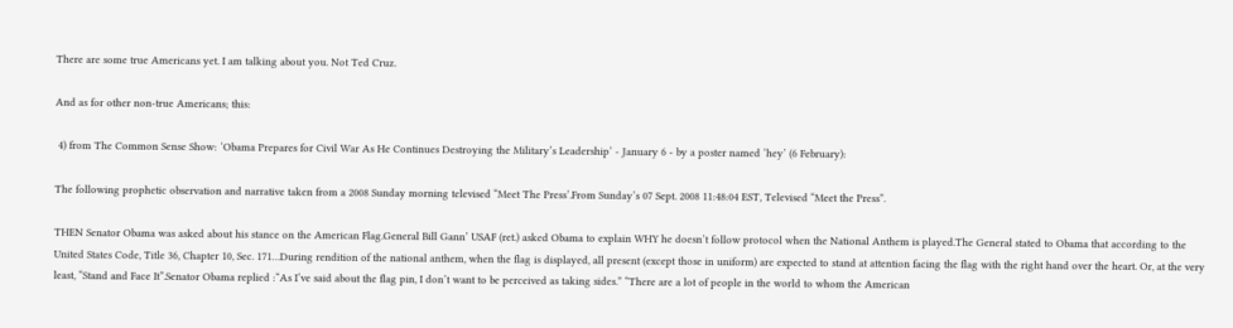There are some true Americans yet. I am talking about you. Not Ted Cruz.

And as for other non-true Americans; this:

 4) from The Common Sense Show: ‘Obama Prepares for Civil War As He Continues Destroying the Military’s Leadership’ - January 6 - by a poster named ‘hey’ (6 February):

The following prophetic observation and narrative taken from a 2008 Sunday morning televised “Meet The Press’.From Sunday’s 07 Sept. 2008 11:48:04 EST, Televised “Meet the Press”.

THEN Senator Obama was asked about his stance on the American Flag.General Bill Gann’ USAF (ret.) asked Obama to explain WHY he doesn’t follow protocol when the National Anthem is played.The General stated to Obama that according to the United States Code, Title 36, Chapter 10, Sec. 171…During rendition of the national anthem, when the flag is displayed, all present (except those in uniform) are expected to stand at attention facing the flag with the right hand over the heart. Or, at the very least, “Stand and Face It”.Senator Obama replied :“As I’ve said about the flag pin, I don’t want to be perceived as taking sides.” “There are a lot of people in the world to whom the American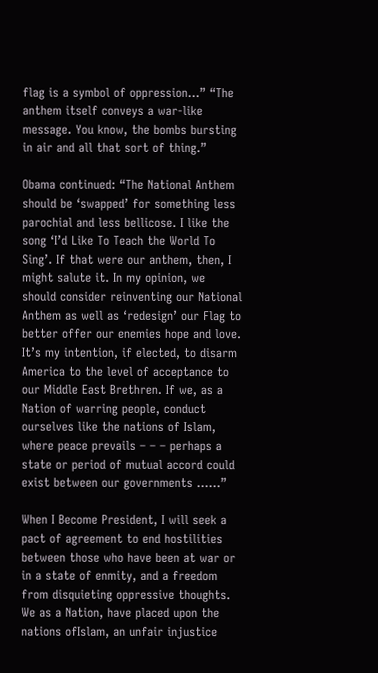flag is a symbol of oppression…” “The anthem itself conveys a war-like message. You know, the bombs bursting in air and all that sort of thing.”

Obama continued: “The National Anthem should be ‘swapped’ for something less parochial and less bellicose. I like the song ‘I’d Like To Teach the World To Sing’. If that were our anthem, then, I might salute it. In my opinion, we should consider reinventing our National Anthem as well as ‘redesign’ our Flag to better offer our enemies hope and love. It’s my intention, if elected, to disarm America to the level of acceptance to our Middle East Brethren. If we, as a Nation of warring people, conduct ourselves like the nations of Islam, where peace prevails – – – perhaps a state or period of mutual accord could exist between our governments ……”

When I Become President, I will seek a pact of agreement to end hostilities between those who have been at war or in a state of enmity, and a freedom from disquieting oppressive thoughts. We as a Nation, have placed upon the nations ofIslam, an unfair injustice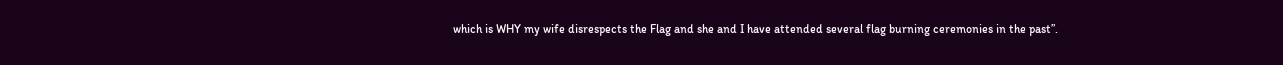which is WHY my wife disrespects the Flag and she and I have attended several flag burning ceremonies in the past”.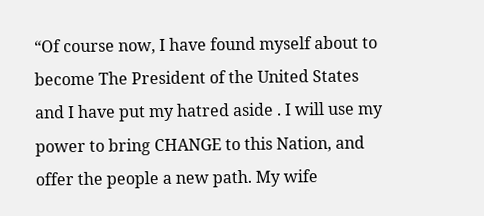“Of course now, I have found myself about to become The President of the United States and I have put my hatred aside . I will use my power to bring CHANGE to this Nation, and offer the people a new path. My wife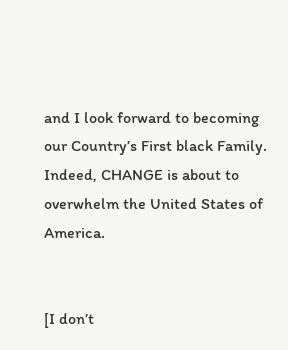and I look forward to becoming our Country’s First black Family. Indeed, CHANGE is about to overwhelm the United States of America.


[I don’t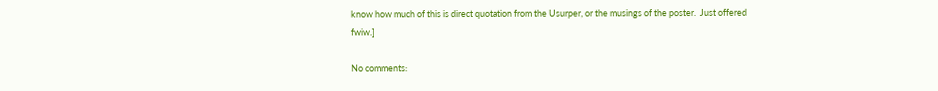know how much of this is direct quotation from the Usurper, or the musings of the poster.  Just offered fwiw.]

No comments: